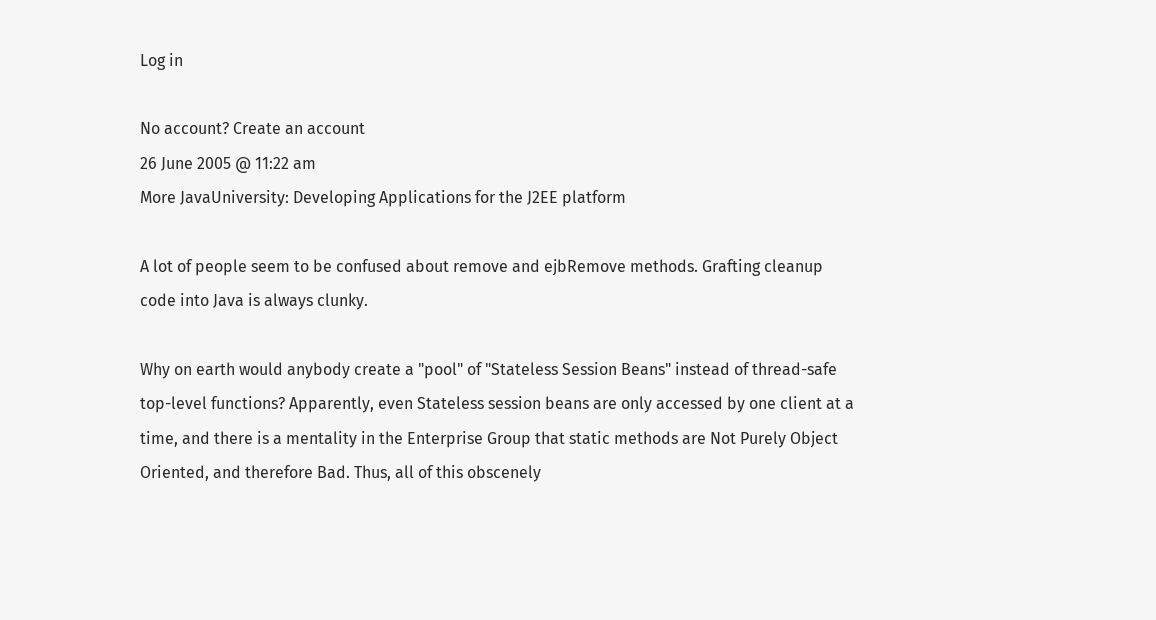Log in

No account? Create an account
26 June 2005 @ 11:22 am
More JavaUniversity: Developing Applications for the J2EE platform

A lot of people seem to be confused about remove and ejbRemove methods. Grafting cleanup code into Java is always clunky.

Why on earth would anybody create a "pool" of "Stateless Session Beans" instead of thread-safe top-level functions? Apparently, even Stateless session beans are only accessed by one client at a time, and there is a mentality in the Enterprise Group that static methods are Not Purely Object Oriented, and therefore Bad. Thus, all of this obscenely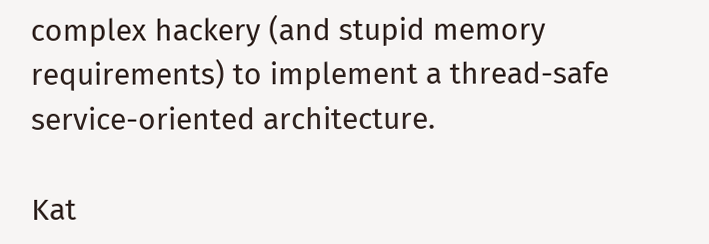complex hackery (and stupid memory requirements) to implement a thread-safe service-oriented architecture.

Kat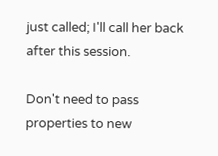just called; I'll call her back after this session.

Don't need to pass properties to new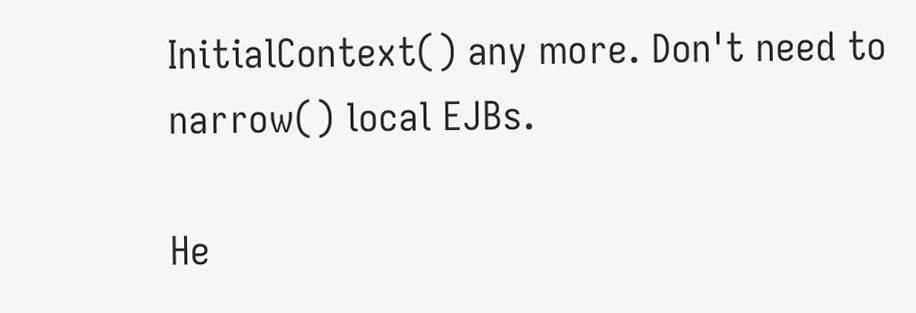InitialContext() any more. Don't need to narrow() local EJBs.

He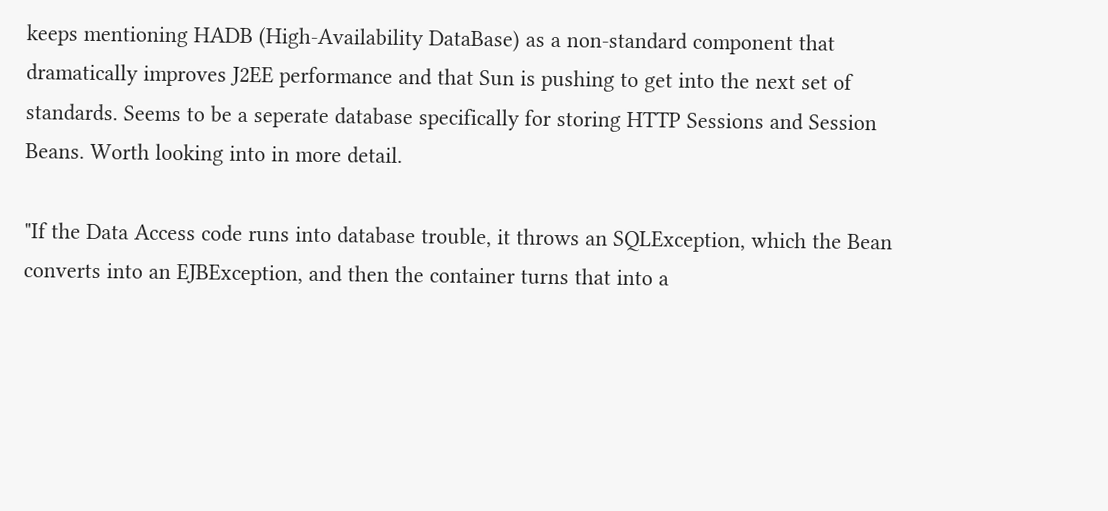keeps mentioning HADB (High-Availability DataBase) as a non-standard component that dramatically improves J2EE performance and that Sun is pushing to get into the next set of standards. Seems to be a seperate database specifically for storing HTTP Sessions and Session Beans. Worth looking into in more detail.

"If the Data Access code runs into database trouble, it throws an SQLException, which the Bean converts into an EJBException, and then the container turns that into a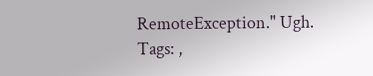RemoteException." Ugh.
Tags: ,